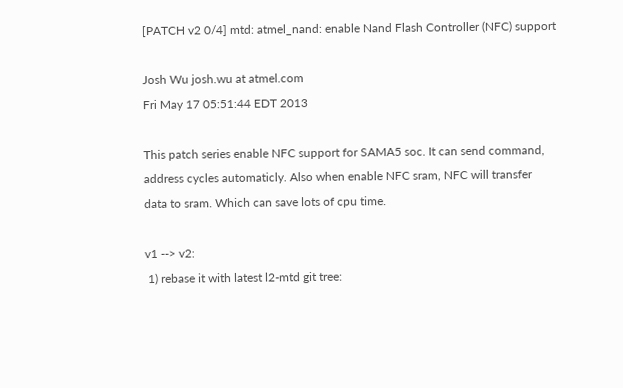[PATCH v2 0/4] mtd: atmel_nand: enable Nand Flash Controller (NFC) support

Josh Wu josh.wu at atmel.com
Fri May 17 05:51:44 EDT 2013

This patch series enable NFC support for SAMA5 soc. It can send command,
address cycles automaticly. Also when enable NFC sram, NFC will transfer
data to sram. Which can save lots of cpu time.

v1 --> v2:
 1) rebase it with latest l2-mtd git tree: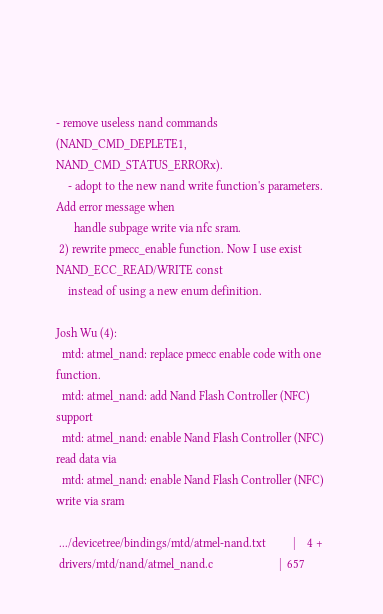- remove useless nand commands (NAND_CMD_DEPLETE1, NAND_CMD_STATUS_ERRORx).
    - adopt to the new nand write function's parameters. Add error message when
      handle subpage write via nfc sram.
 2) rewrite pmecc_enable function. Now I use exist NAND_ECC_READ/WRITE const
    instead of using a new enum definition.

Josh Wu (4):
  mtd: atmel_nand: replace pmecc enable code with one function.
  mtd: atmel_nand: add Nand Flash Controller (NFC) support
  mtd: atmel_nand: enable Nand Flash Controller (NFC) read data via
  mtd: atmel_nand: enable Nand Flash Controller (NFC) write via sram

 .../devicetree/bindings/mtd/atmel-nand.txt         |    4 +
 drivers/mtd/nand/atmel_nand.c                      |  657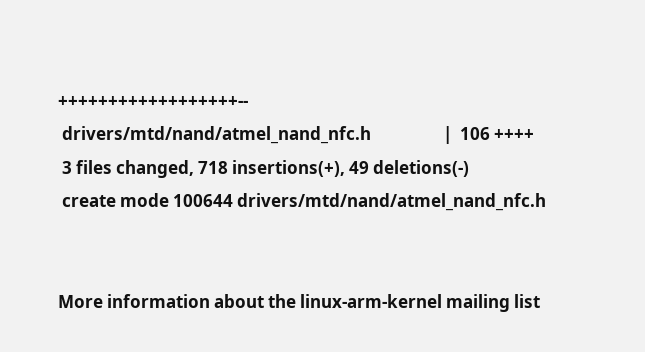++++++++++++++++++--
 drivers/mtd/nand/atmel_nand_nfc.h                  |  106 ++++
 3 files changed, 718 insertions(+), 49 deletions(-)
 create mode 100644 drivers/mtd/nand/atmel_nand_nfc.h


More information about the linux-arm-kernel mailing list